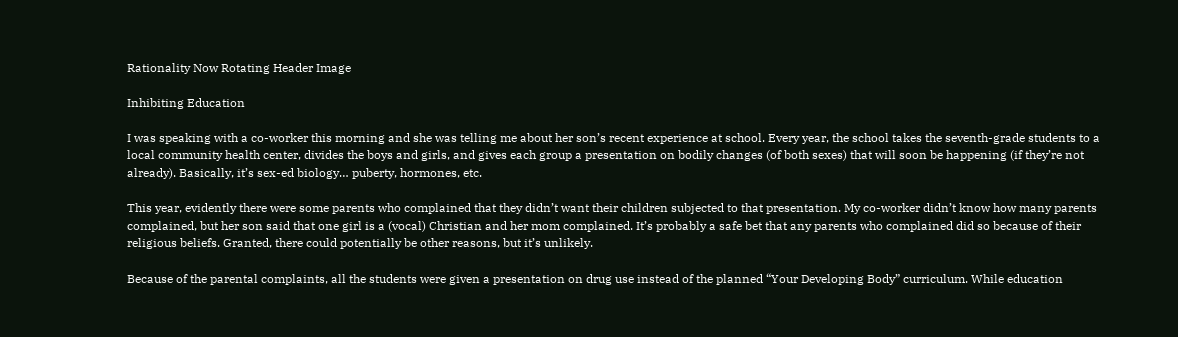Rationality Now Rotating Header Image

Inhibiting Education

I was speaking with a co-worker this morning and she was telling me about her son’s recent experience at school. Every year, the school takes the seventh-grade students to a local community health center, divides the boys and girls, and gives each group a presentation on bodily changes (of both sexes) that will soon be happening (if they’re not already). Basically, it’s sex-ed biology… puberty, hormones, etc.

This year, evidently there were some parents who complained that they didn’t want their children subjected to that presentation. My co-worker didn’t know how many parents complained, but her son said that one girl is a (vocal) Christian and her mom complained. It’s probably a safe bet that any parents who complained did so because of their religious beliefs. Granted, there could potentially be other reasons, but it’s unlikely.

Because of the parental complaints, all the students were given a presentation on drug use instead of the planned “Your Developing Body” curriculum. While education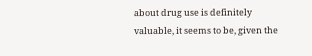about drug use is definitely valuable, it seems to be, given the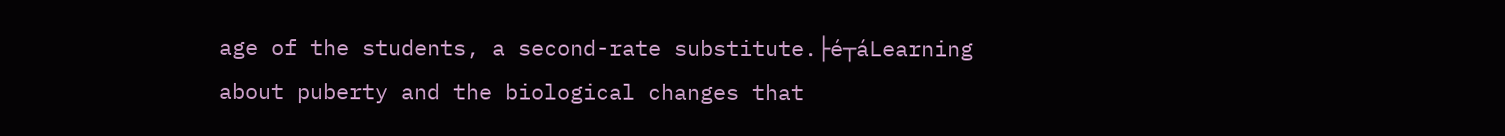age of the students, a second-rate substitute.├é┬áLearning about puberty and the biological changes that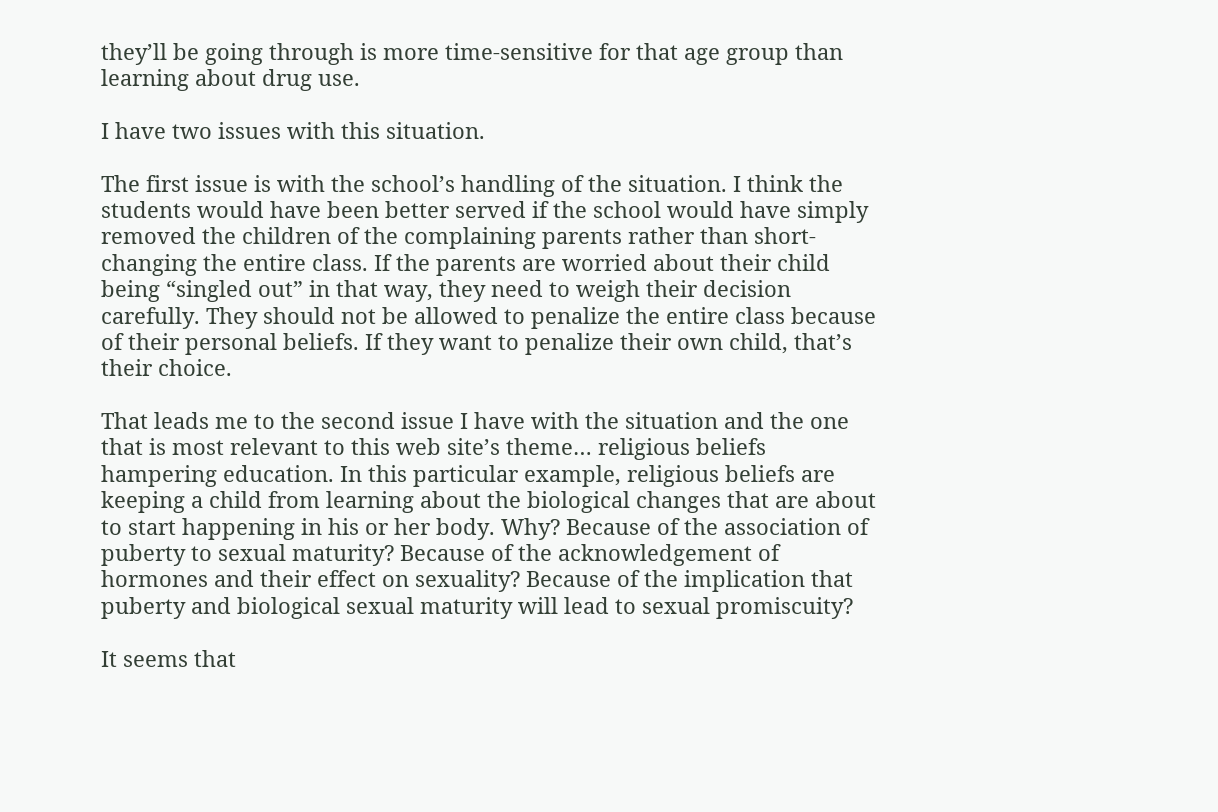they’ll be going through is more time-sensitive for that age group than learning about drug use.

I have two issues with this situation.

The first issue is with the school’s handling of the situation. I think the students would have been better served if the school would have simply removed the children of the complaining parents rather than short-changing the entire class. If the parents are worried about their child being “singled out” in that way, they need to weigh their decision carefully. They should not be allowed to penalize the entire class because of their personal beliefs. If they want to penalize their own child, that’s their choice.

That leads me to the second issue I have with the situation and the one that is most relevant to this web site’s theme… religious beliefs hampering education. In this particular example, religious beliefs are keeping a child from learning about the biological changes that are about to start happening in his or her body. Why? Because of the association of puberty to sexual maturity? Because of the acknowledgement of hormones and their effect on sexuality? Because of the implication that puberty and biological sexual maturity will lead to sexual promiscuity?

It seems that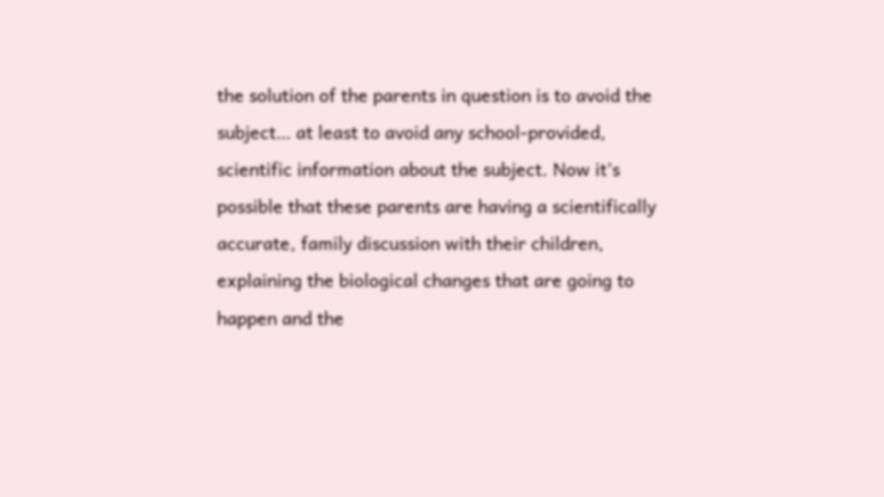the solution of the parents in question is to avoid the subject… at least to avoid any school-provided, scientific information about the subject. Now it’s possible that these parents are having a scientifically accurate, family discussion with their children, explaining the biological changes that are going to happen and the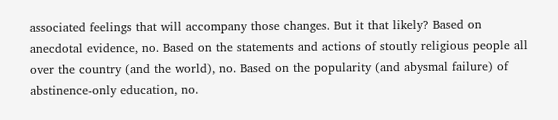associated feelings that will accompany those changes. But it that likely? Based on anecdotal evidence, no. Based on the statements and actions of stoutly religious people all over the country (and the world), no. Based on the popularity (and abysmal failure) of abstinence-only education, no.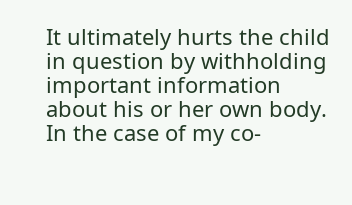It ultimately hurts the child in question by withholding important information about his or her own body. In the case of my co-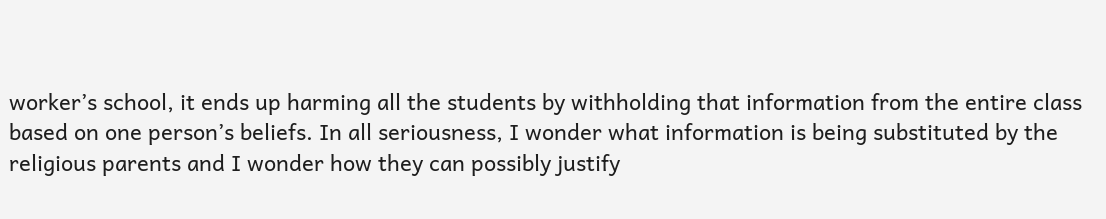worker’s school, it ends up harming all the students by withholding that information from the entire class based on one person’s beliefs. In all seriousness, I wonder what information is being substituted by the religious parents and I wonder how they can possibly justify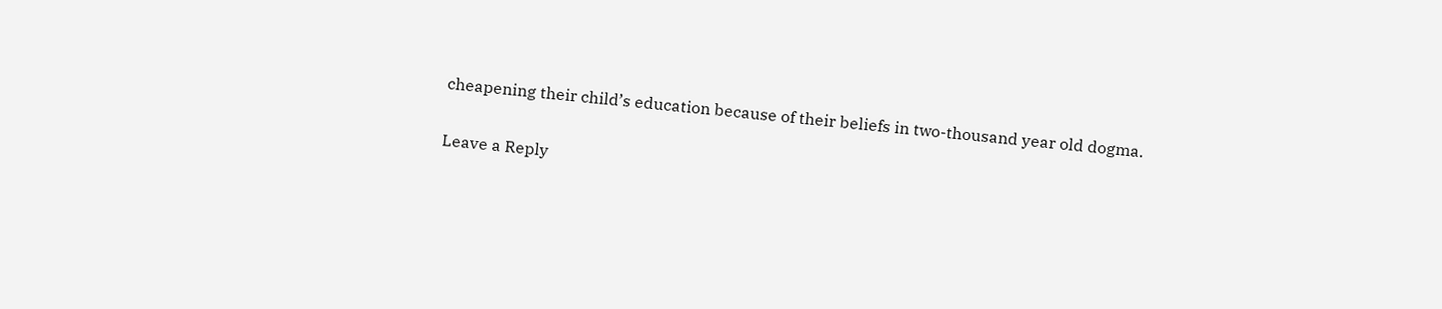cheapening their child’s education because of their beliefs in two-thousand year old dogma.

Leave a Reply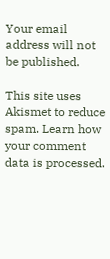Your email address will not be published.

This site uses Akismet to reduce spam. Learn how your comment data is processed.